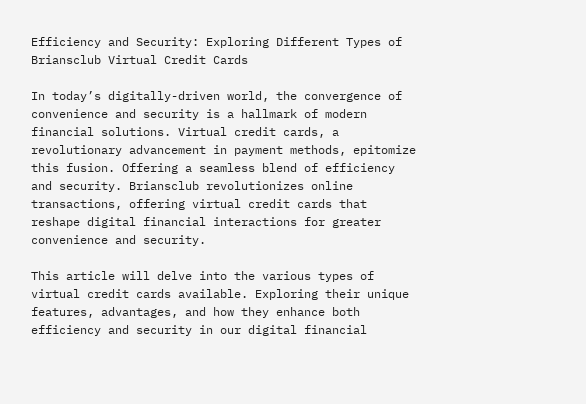Efficiency and Security: Exploring Different Types of Briansclub Virtual Credit Cards

In today’s digitally-driven world, the convergence of convenience and security is a hallmark of modern financial solutions. Virtual credit cards, a revolutionary advancement in payment methods, epitomize this fusion. Offering a seamless blend of efficiency and security. Briansclub revolutionizes online transactions, offering virtual credit cards that reshape digital financial interactions for greater convenience and security.

This article will delve into the various types of virtual credit cards available. Exploring their unique features, advantages, and how they enhance both efficiency and security in our digital financial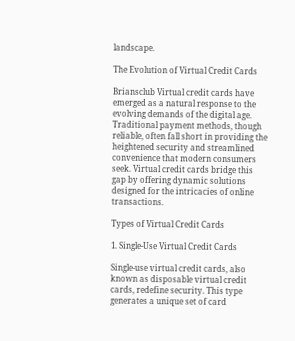landscape.

The Evolution of Virtual Credit Cards

Briansclub Virtual credit cards have emerged as a natural response to the evolving demands of the digital age. Traditional payment methods, though reliable, often fall short in providing the heightened security and streamlined convenience that modern consumers seek. Virtual credit cards bridge this gap by offering dynamic solutions designed for the intricacies of online transactions.

Types of Virtual Credit Cards

1. Single-Use Virtual Credit Cards

Single-use virtual credit cards, also known as disposable virtual credit cards, redefine security. This type generates a unique set of card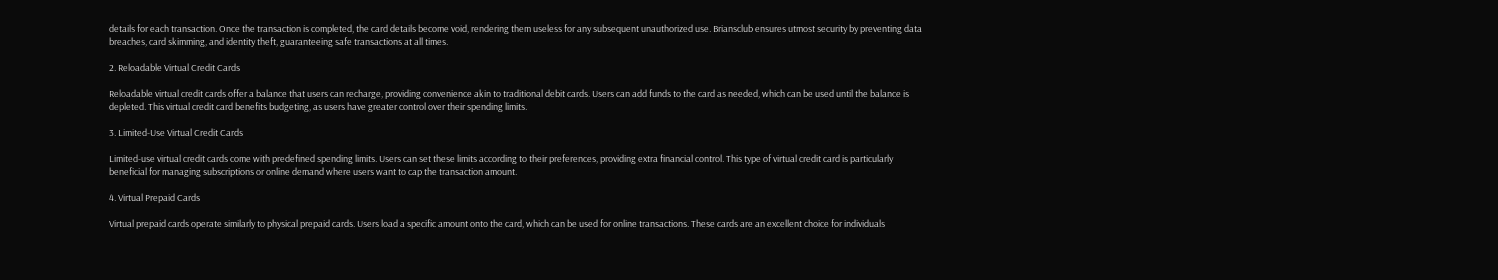details for each transaction. Once the transaction is completed, the card details become void, rendering them useless for any subsequent unauthorized use. Briansclub ensures utmost security by preventing data breaches, card skimming, and identity theft, guaranteeing safe transactions at all times.

2. Reloadable Virtual Credit Cards

Reloadable virtual credit cards offer a balance that users can recharge, providing convenience akin to traditional debit cards. Users can add funds to the card as needed, which can be used until the balance is depleted. This virtual credit card benefits budgeting, as users have greater control over their spending limits.

3. Limited-Use Virtual Credit Cards

Limited-use virtual credit cards come with predefined spending limits. Users can set these limits according to their preferences, providing extra financial control. This type of virtual credit card is particularly beneficial for managing subscriptions or online demand where users want to cap the transaction amount.

4. Virtual Prepaid Cards

Virtual prepaid cards operate similarly to physical prepaid cards. Users load a specific amount onto the card, which can be used for online transactions. These cards are an excellent choice for individuals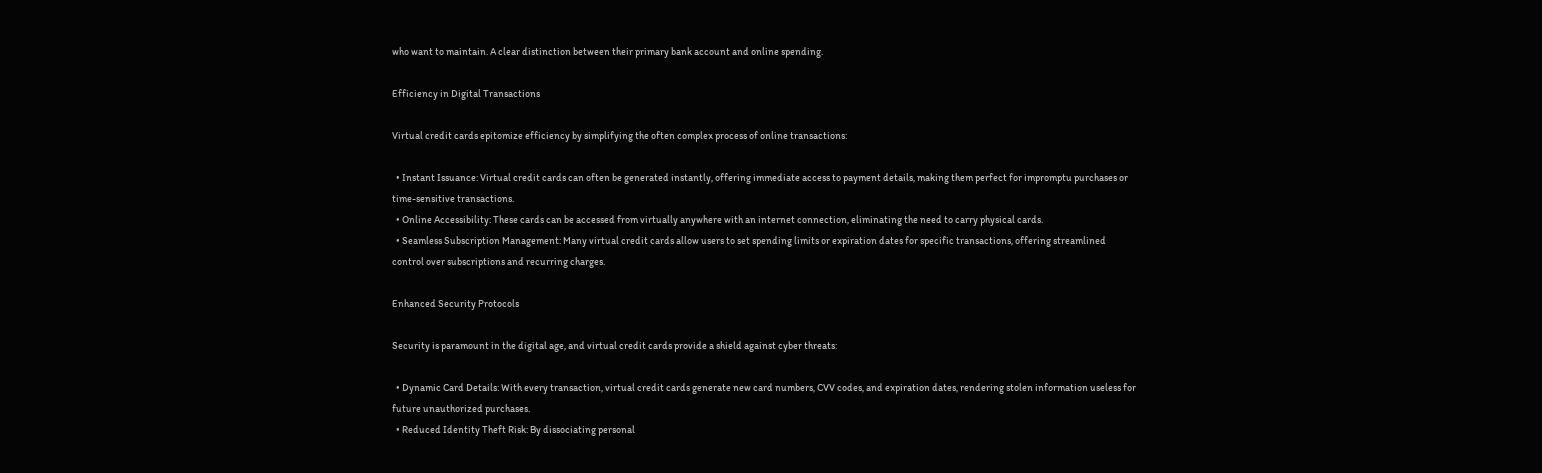who want to maintain. A clear distinction between their primary bank account and online spending.

Efficiency in Digital Transactions

Virtual credit cards epitomize efficiency by simplifying the often complex process of online transactions:

  • Instant Issuance: Virtual credit cards can often be generated instantly, offering immediate access to payment details, making them perfect for impromptu purchases or time-sensitive transactions.
  • Online Accessibility: These cards can be accessed from virtually anywhere with an internet connection, eliminating the need to carry physical cards.
  • Seamless Subscription Management: Many virtual credit cards allow users to set spending limits or expiration dates for specific transactions, offering streamlined control over subscriptions and recurring charges.

Enhanced Security Protocols

Security is paramount in the digital age, and virtual credit cards provide a shield against cyber threats:

  • Dynamic Card Details: With every transaction, virtual credit cards generate new card numbers, CVV codes, and expiration dates, rendering stolen information useless for future unauthorized purchases.
  • Reduced Identity Theft Risk: By dissociating personal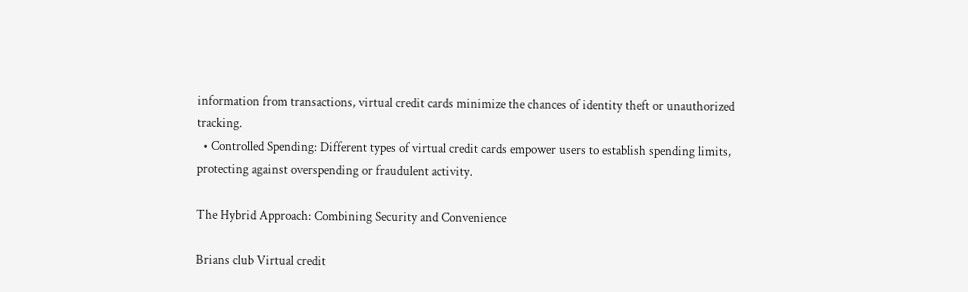information from transactions, virtual credit cards minimize the chances of identity theft or unauthorized tracking.
  • Controlled Spending: Different types of virtual credit cards empower users to establish spending limits, protecting against overspending or fraudulent activity.

The Hybrid Approach: Combining Security and Convenience

Brians club Virtual credit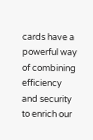cards have a powerful way of combining efficiency and security to enrich our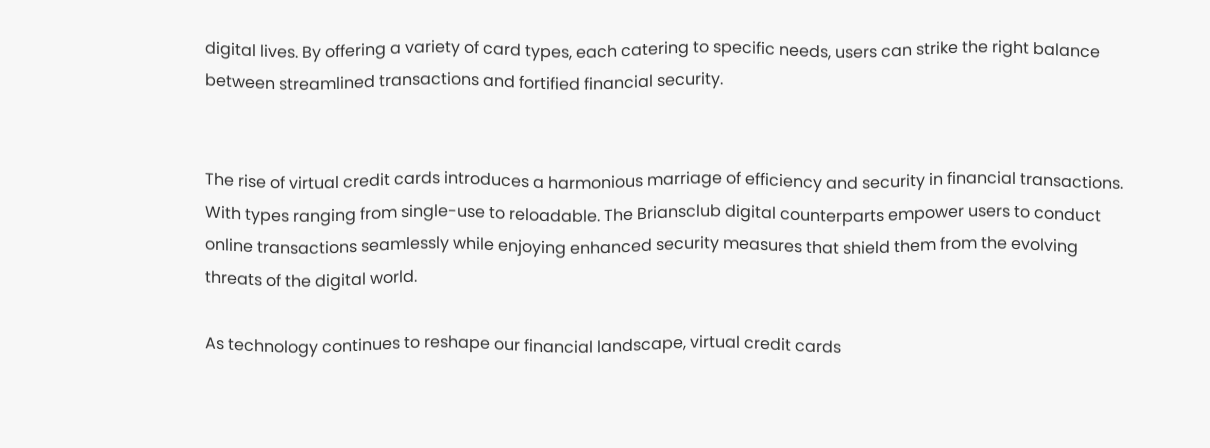digital lives. By offering a variety of card types, each catering to specific needs, users can strike the right balance between streamlined transactions and fortified financial security.


The rise of virtual credit cards introduces a harmonious marriage of efficiency and security in financial transactions. With types ranging from single-use to reloadable. The Briansclub digital counterparts empower users to conduct online transactions seamlessly while enjoying enhanced security measures that shield them from the evolving threats of the digital world.

As technology continues to reshape our financial landscape, virtual credit cards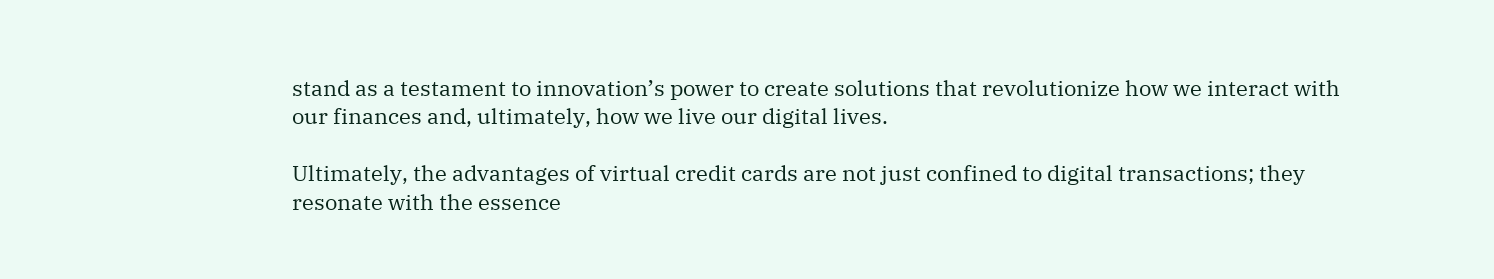stand as a testament to innovation’s power to create solutions that revolutionize how we interact with our finances and, ultimately, how we live our digital lives.

Ultimately, the advantages of virtual credit cards are not just confined to digital transactions; they resonate with the essence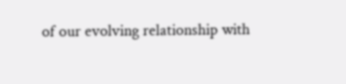of our evolving relationship with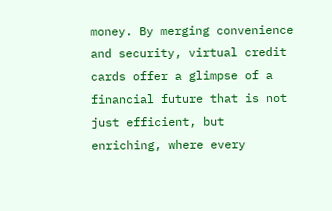money. By merging convenience and security, virtual credit cards offer a glimpse of a financial future that is not just efficient, but enriching, where every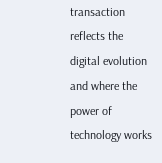transaction reflects the digital evolution and where the power of technology works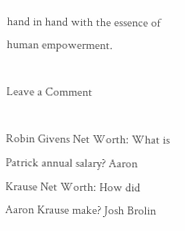hand in hand with the essence of human empowerment.

Leave a Comment

Robin Givens Net Worth: What is Patrick annual salary? Aaron Krause Net Worth: How did Aaron Krause make? Josh Brolin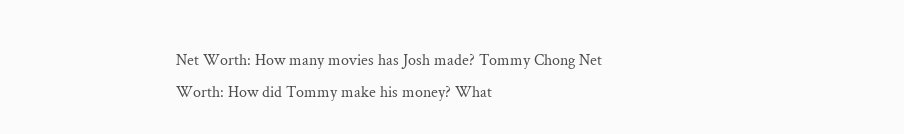Net Worth: How many movies has Josh made? Tommy Chong Net Worth: How did Tommy make his money? What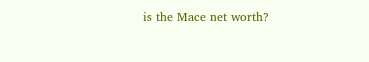is the Mace net worth?